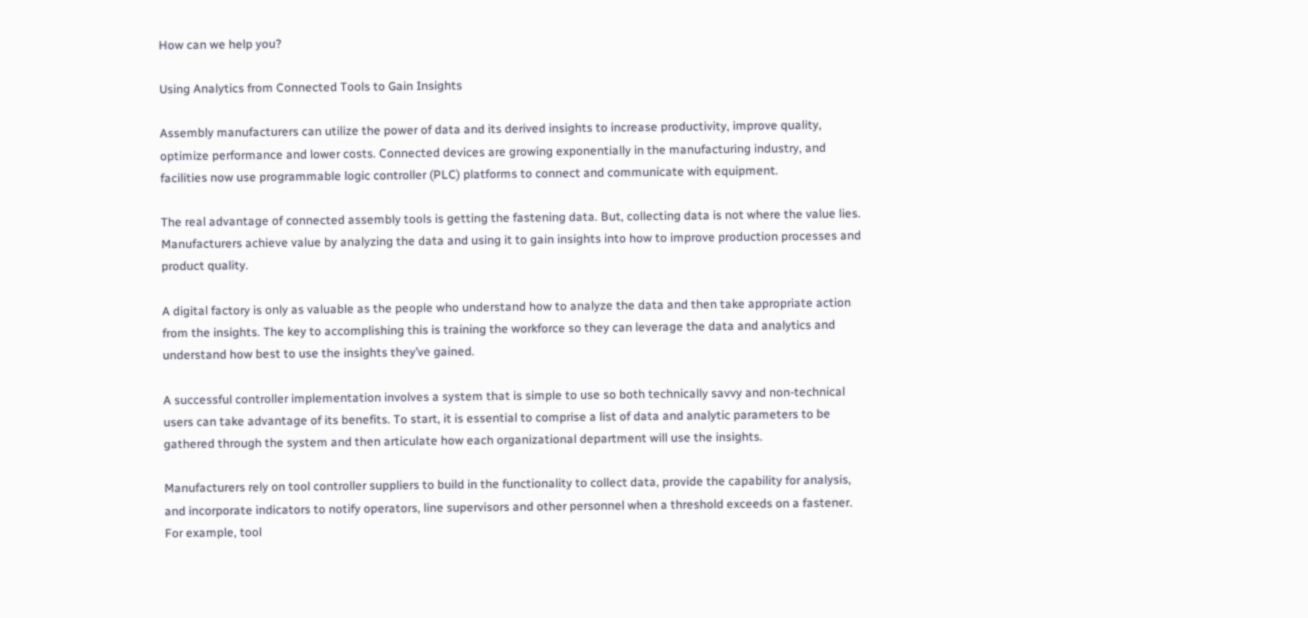How can we help you?

Using Analytics from Connected Tools to Gain Insights

Assembly manufacturers can utilize the power of data and its derived insights to increase productivity, improve quality, optimize performance and lower costs. Connected devices are growing exponentially in the manufacturing industry, and facilities now use programmable logic controller (PLC) platforms to connect and communicate with equipment.

The real advantage of connected assembly tools is getting the fastening data. But, collecting data is not where the value lies. Manufacturers achieve value by analyzing the data and using it to gain insights into how to improve production processes and product quality.

A digital factory is only as valuable as the people who understand how to analyze the data and then take appropriate action from the insights. The key to accomplishing this is training the workforce so they can leverage the data and analytics and understand how best to use the insights they’ve gained.

A successful controller implementation involves a system that is simple to use so both technically savvy and non-technical users can take advantage of its benefits. To start, it is essential to comprise a list of data and analytic parameters to be gathered through the system and then articulate how each organizational department will use the insights.

Manufacturers rely on tool controller suppliers to build in the functionality to collect data, provide the capability for analysis, and incorporate indicators to notify operators, line supervisors and other personnel when a threshold exceeds on a fastener. For example, tool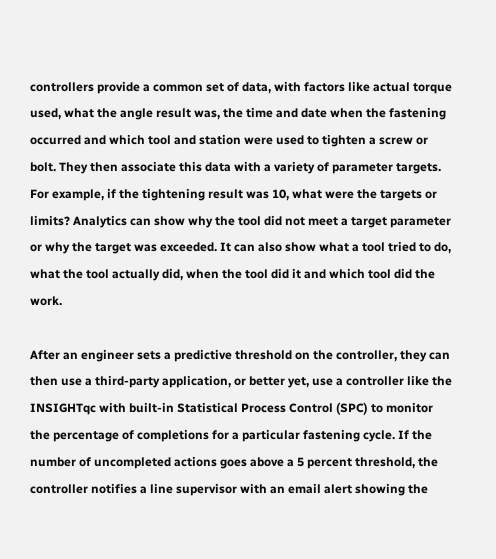controllers provide a common set of data, with factors like actual torque used, what the angle result was, the time and date when the fastening occurred and which tool and station were used to tighten a screw or bolt. They then associate this data with a variety of parameter targets. For example, if the tightening result was 10, what were the targets or limits? Analytics can show why the tool did not meet a target parameter or why the target was exceeded. It can also show what a tool tried to do, what the tool actually did, when the tool did it and which tool did the work.

After an engineer sets a predictive threshold on the controller, they can then use a third-party application, or better yet, use a controller like the INSIGHTqc with built-in Statistical Process Control (SPC) to monitor the percentage of completions for a particular fastening cycle. If the number of uncompleted actions goes above a 5 percent threshold, the controller notifies a line supervisor with an email alert showing the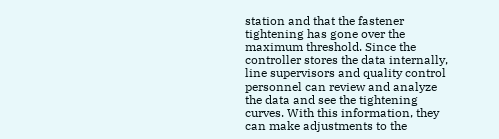station and that the fastener tightening has gone over the maximum threshold. Since the controller stores the data internally, line supervisors and quality control personnel can review and analyze the data and see the tightening curves. With this information, they can make adjustments to the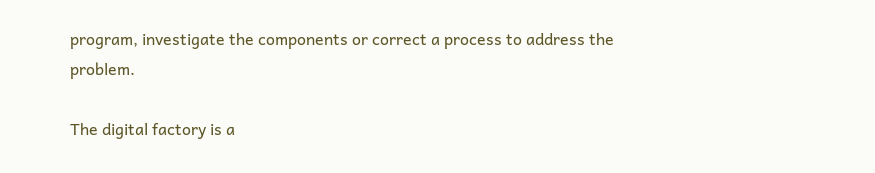program, investigate the components or correct a process to address the problem.

The digital factory is a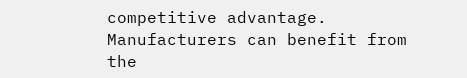competitive advantage. Manufacturers can benefit from the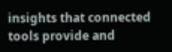insights that connected tools provide and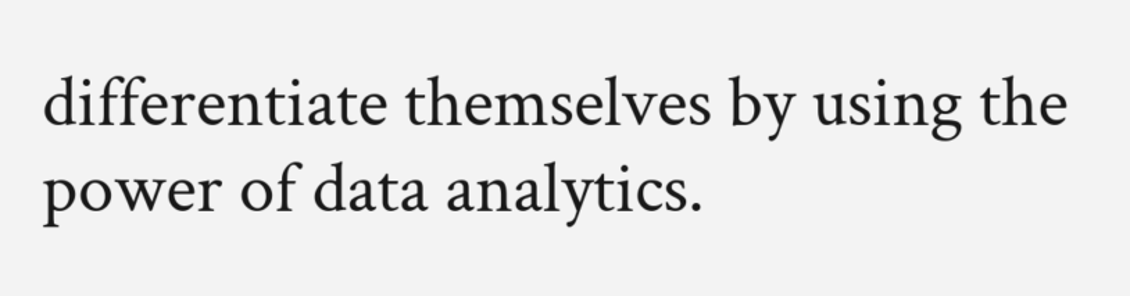differentiate themselves by using the power of data analytics.